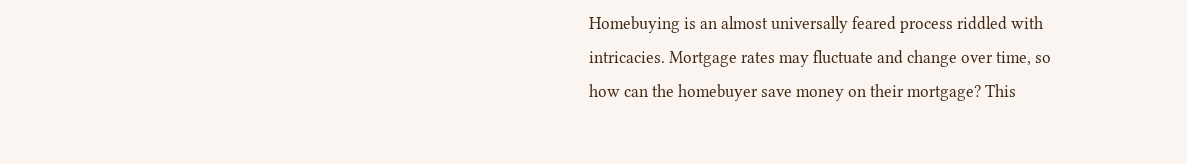Homebuying is an almost universally feared process riddled with intricacies. Mortgage rates may fluctuate and change over time, so how can the homebuyer save money on their mortgage? This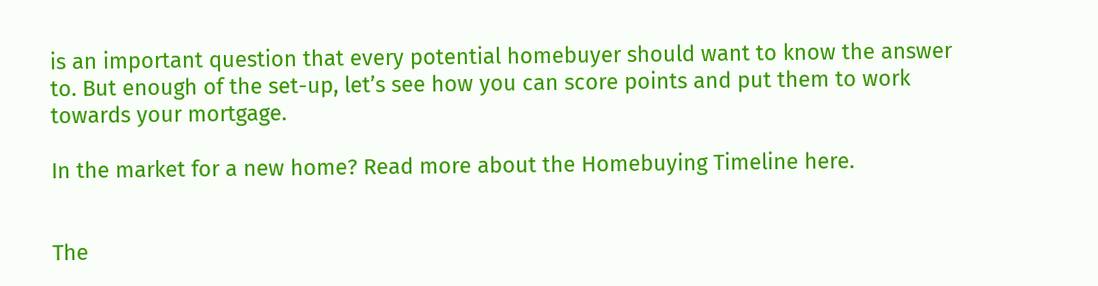is an important question that every potential homebuyer should want to know the answer to. But enough of the set-up, let’s see how you can score points and put them to work towards your mortgage.

In the market for a new home? Read more about the Homebuying Timeline here.


The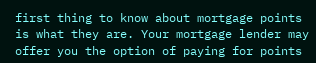first thing to know about mortgage points is what they are. Your mortgage lender may offer you the option of paying for points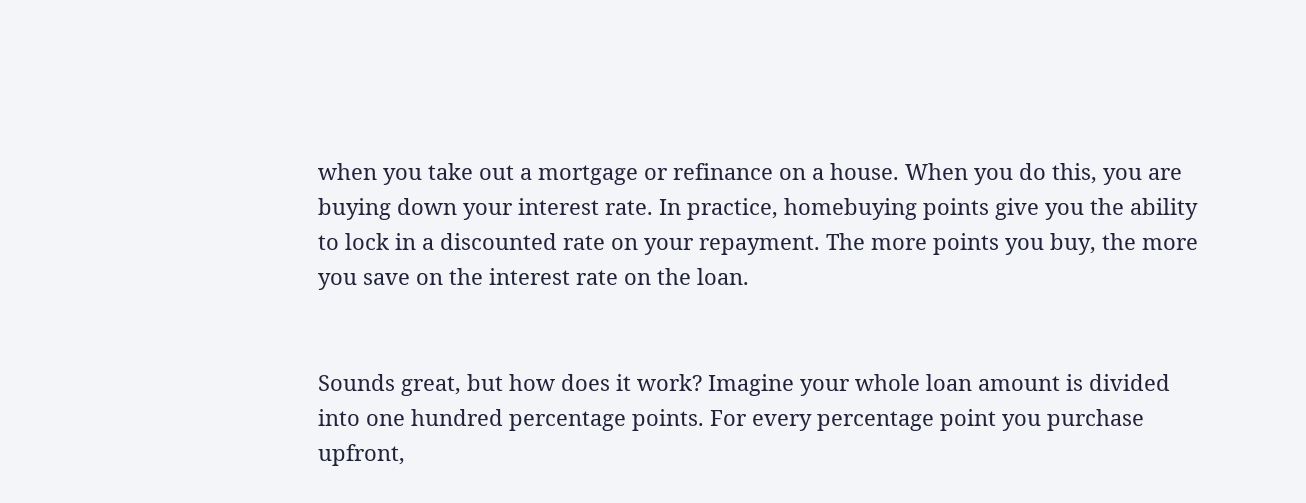when you take out a mortgage or refinance on a house. When you do this, you are buying down your interest rate. In practice, homebuying points give you the ability to lock in a discounted rate on your repayment. The more points you buy, the more you save on the interest rate on the loan.


Sounds great, but how does it work? Imagine your whole loan amount is divided into one hundred percentage points. For every percentage point you purchase upfront,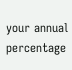your annual percentage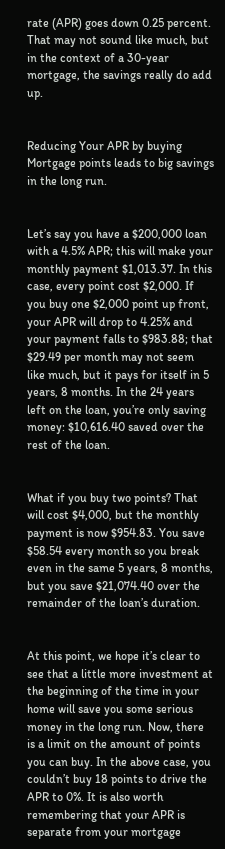rate (APR) goes down 0.25 percent. That may not sound like much, but in the context of a 30-year mortgage, the savings really do add up.


Reducing Your APR by buying Mortgage points leads to big savings in the long run.


Let’s say you have a $200,000 loan with a 4.5% APR; this will make your monthly payment $1,013.37. In this case, every point cost $2,000. If you buy one $2,000 point up front, your APR will drop to 4.25% and your payment falls to $983.88; that $29.49 per month may not seem like much, but it pays for itself in 5 years, 8 months. In the 24 years left on the loan, you’re only saving money: $10,616.40 saved over the rest of the loan.


What if you buy two points? That will cost $4,000, but the monthly payment is now $954.83. You save $58.54 every month so you break even in the same 5 years, 8 months, but you save $21,074.40 over the remainder of the loan’s duration.


At this point, we hope it’s clear to see that a little more investment at the beginning of the time in your home will save you some serious money in the long run. Now, there is a limit on the amount of points you can buy. In the above case, you couldn’t buy 18 points to drive the APR to 0%. It is also worth remembering that your APR is separate from your mortgage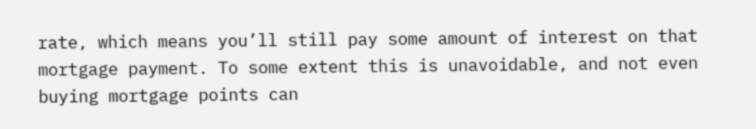rate, which means you’ll still pay some amount of interest on that mortgage payment. To some extent this is unavoidable, and not even buying mortgage points can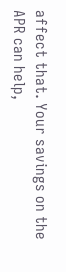affect that. Your savings on the APR can help,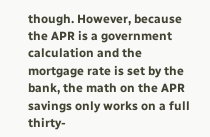though. However, because the APR is a government calculation and the mortgage rate is set by the bank, the math on the APR savings only works on a full thirty-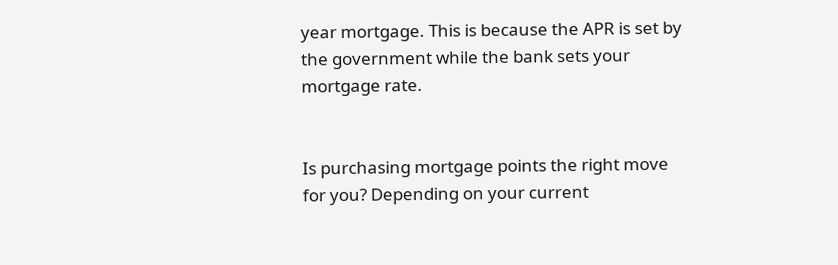year mortgage. This is because the APR is set by the government while the bank sets your mortgage rate.


Is purchasing mortgage points the right move for you? Depending on your current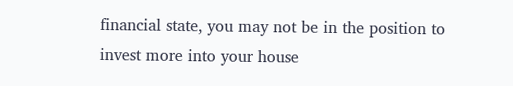financial state, you may not be in the position to invest more into your house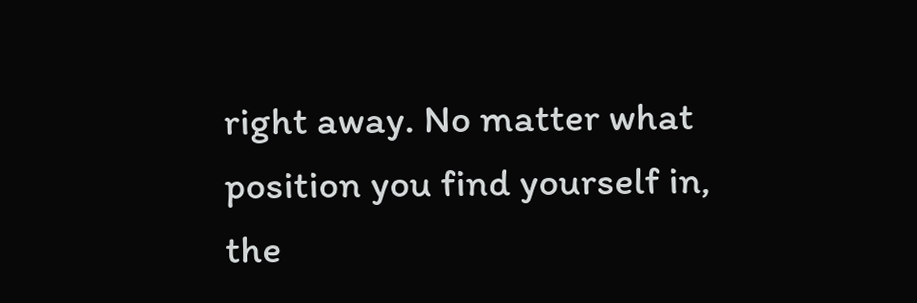right away. No matter what position you find yourself in, the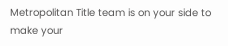Metropolitan Title team is on your side to make your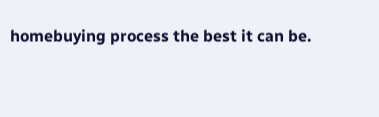homebuying process the best it can be.